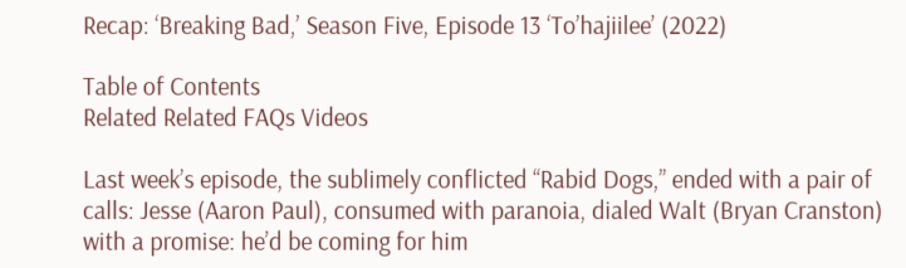Recap: ‘Breaking Bad,’ Season Five, Episode 13 ‘To’hajiilee’ (2022)

Table of Contents
Related Related FAQs Videos

Last week’s episode, the sublimely conflicted “Rabid Dogs,” ended with a pair of calls: Jesse (Aaron Paul), consumed with paranoia, dialed Walt (Bryan Cranston) with a promise: he’d be coming for him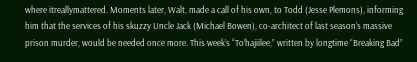where itreallymattered. Moments later, Walt, made a call of his own, to Todd (Jesse Plemons), informing him that the services of his skuzzy Uncle Jack (Michael Bowen), co-architect of last season’s massive prison murder, would be needed once more. This week’s “To’hajiilee,” written by longtime “Breaking Bad”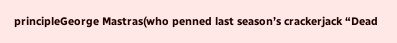principleGeorge Mastras(who penned last season’s crackerjack “Dead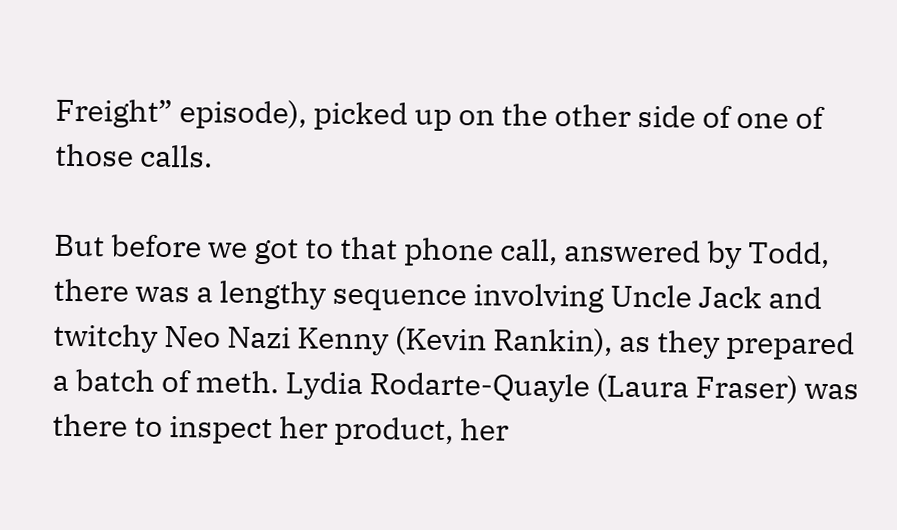Freight” episode), picked up on the other side of one of those calls.

But before we got to that phone call, answered by Todd, there was a lengthy sequence involving Uncle Jack and twitchy Neo Nazi Kenny (Kevin Rankin), as they prepared a batch of meth. Lydia Rodarte-Quayle (Laura Fraser) was there to inspect her product, her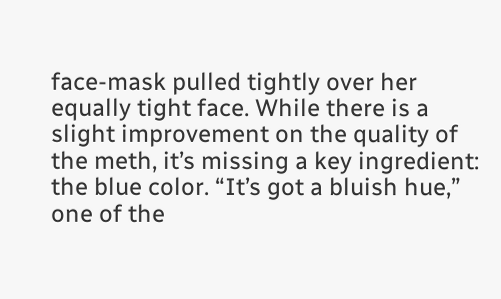face-mask pulled tightly over her equally tight face. While there is a slight improvement on the quality of the meth, it’s missing a key ingredient: the blue color. “It’s got a bluish hue,” one of the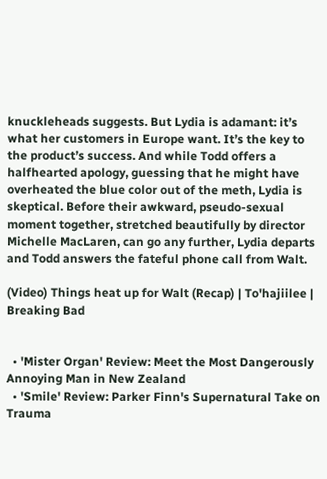knuckleheads suggests. But Lydia is adamant: it’s what her customers in Europe want. It’s the key to the product’s success. And while Todd offers a halfhearted apology, guessing that he might have overheated the blue color out of the meth, Lydia is skeptical. Before their awkward, pseudo-sexual moment together, stretched beautifully by director Michelle MacLaren, can go any further, Lydia departs and Todd answers the fateful phone call from Walt.

(Video) Things heat up for Walt (Recap) | To'hajiilee | Breaking Bad


  • 'Mister Organ' Review: Meet the Most Dangerously Annoying Man in New Zealand
  • 'Smile' Review: Parker Finn's Supernatural Take on Trauma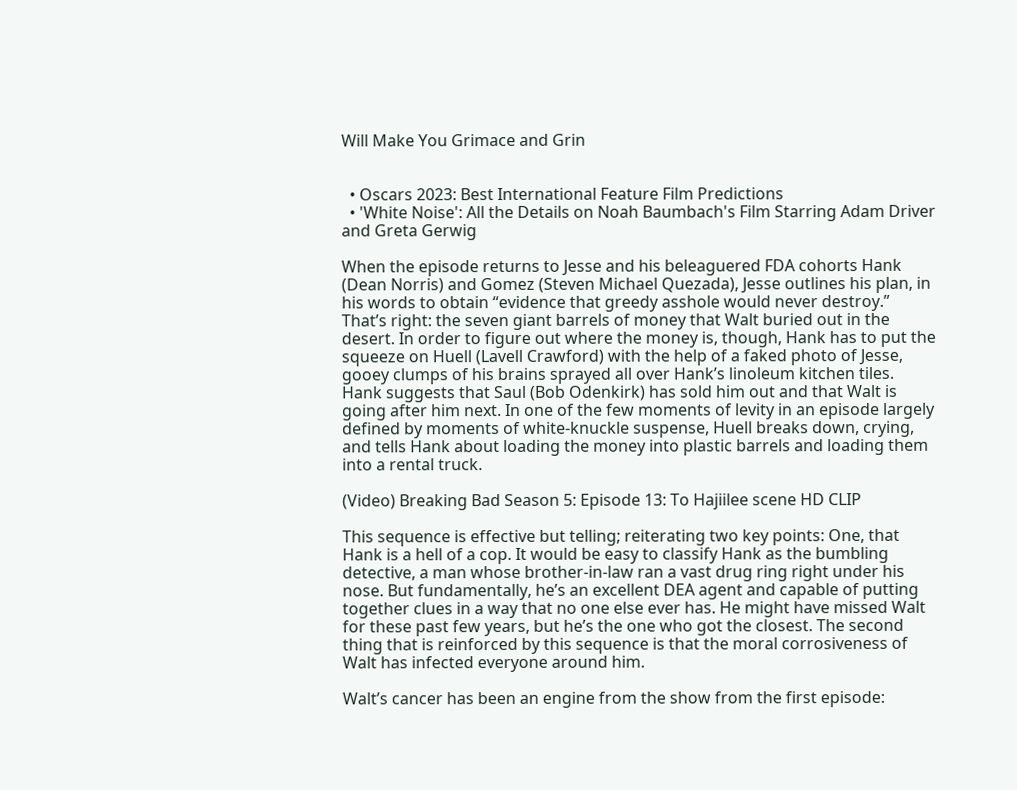Will Make You Grimace and Grin


  • Oscars 2023: Best International Feature Film Predictions
  • 'White Noise': All the Details on Noah Baumbach's Film Starring Adam Driver and Greta Gerwig

When the episode returns to Jesse and his beleaguered FDA cohorts Hank (Dean Norris) and Gomez (Steven Michael Quezada), Jesse outlines his plan, in his words to obtain “evidence that greedy asshole would never destroy.” That’s right: the seven giant barrels of money that Walt buried out in the desert. In order to figure out where the money is, though, Hank has to put the squeeze on Huell (Lavell Crawford) with the help of a faked photo of Jesse, gooey clumps of his brains sprayed all over Hank’s linoleum kitchen tiles. Hank suggests that Saul (Bob Odenkirk) has sold him out and that Walt is going after him next. In one of the few moments of levity in an episode largely defined by moments of white-knuckle suspense, Huell breaks down, crying, and tells Hank about loading the money into plastic barrels and loading them into a rental truck.

(Video) Breaking Bad Season 5: Episode 13: To Hajiilee scene HD CLIP

This sequence is effective but telling; reiterating two key points: One, that Hank is a hell of a cop. It would be easy to classify Hank as the bumbling detective, a man whose brother-in-law ran a vast drug ring right under his nose. But fundamentally, he’s an excellent DEA agent and capable of putting together clues in a way that no one else ever has. He might have missed Walt for these past few years, but he’s the one who got the closest. The second thing that is reinforced by this sequence is that the moral corrosiveness of Walt has infected everyone around him.

Walt’s cancer has been an engine from the show from the first episode: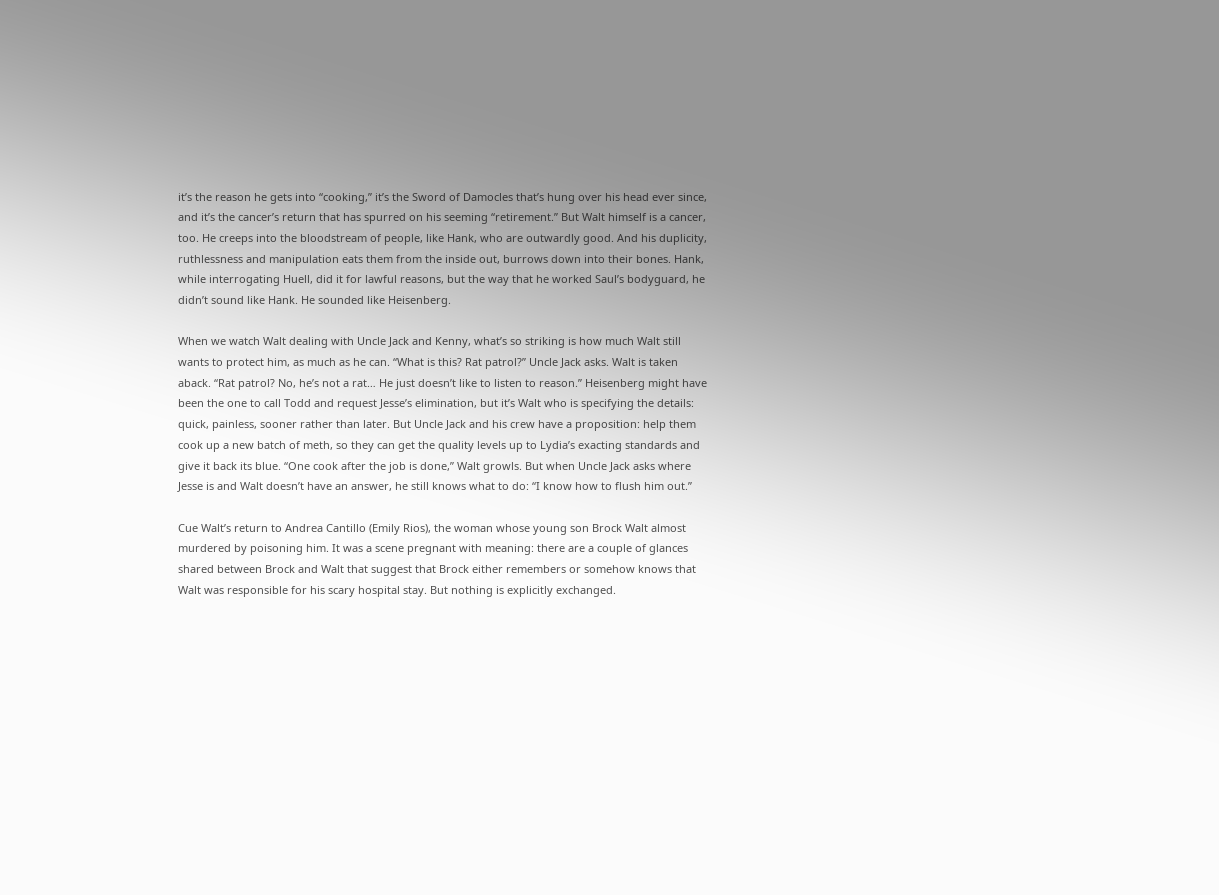it’s the reason he gets into “cooking,” it’s the Sword of Damocles that’s hung over his head ever since, and it’s the cancer’s return that has spurred on his seeming “retirement.” But Walt himself is a cancer, too. He creeps into the bloodstream of people, like Hank, who are outwardly good. And his duplicity, ruthlessness and manipulation eats them from the inside out, burrows down into their bones. Hank, while interrogating Huell, did it for lawful reasons, but the way that he worked Saul’s bodyguard, he didn’t sound like Hank. He sounded like Heisenberg.

When we watch Walt dealing with Uncle Jack and Kenny, what’s so striking is how much Walt still wants to protect him, as much as he can. “What is this? Rat patrol?” Uncle Jack asks. Walt is taken aback. “Rat patrol? No, he’s not a rat… He just doesn’t like to listen to reason.” Heisenberg might have been the one to call Todd and request Jesse’s elimination, but it’s Walt who is specifying the details: quick, painless, sooner rather than later. But Uncle Jack and his crew have a proposition: help them cook up a new batch of meth, so they can get the quality levels up to Lydia’s exacting standards and give it back its blue. “One cook after the job is done,” Walt growls. But when Uncle Jack asks where Jesse is and Walt doesn’t have an answer, he still knows what to do: “I know how to flush him out.”

Cue Walt’s return to Andrea Cantillo (Emily Rios), the woman whose young son Brock Walt almost murdered by poisoning him. It was a scene pregnant with meaning: there are a couple of glances shared between Brock and Walt that suggest that Brock either remembers or somehow knows that Walt was responsible for his scary hospital stay. But nothing is explicitly exchanged.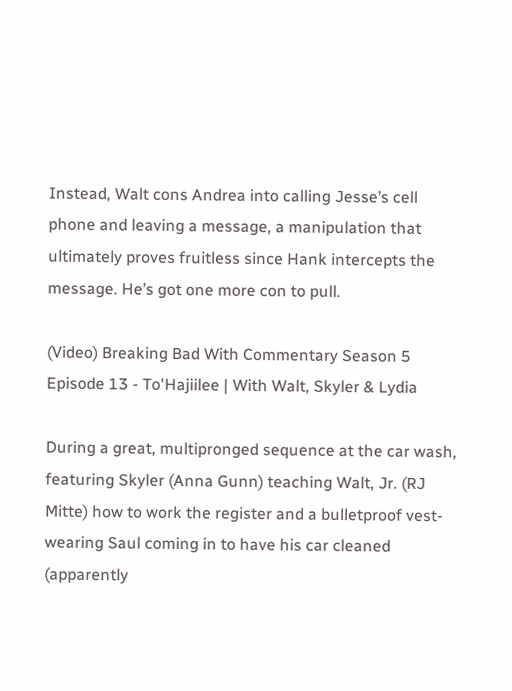Instead, Walt cons Andrea into calling Jesse’s cell phone and leaving a message, a manipulation that ultimately proves fruitless since Hank intercepts the message. He’s got one more con to pull.

(Video) Breaking Bad With Commentary Season 5 Episode 13 - To'Hajiilee | With Walt, Skyler & Lydia

During a great, multipronged sequence at the car wash, featuring Skyler (Anna Gunn) teaching Walt, Jr. (RJ Mitte) how to work the register and a bulletproof vest-wearing Saul coming in to have his car cleaned (apparently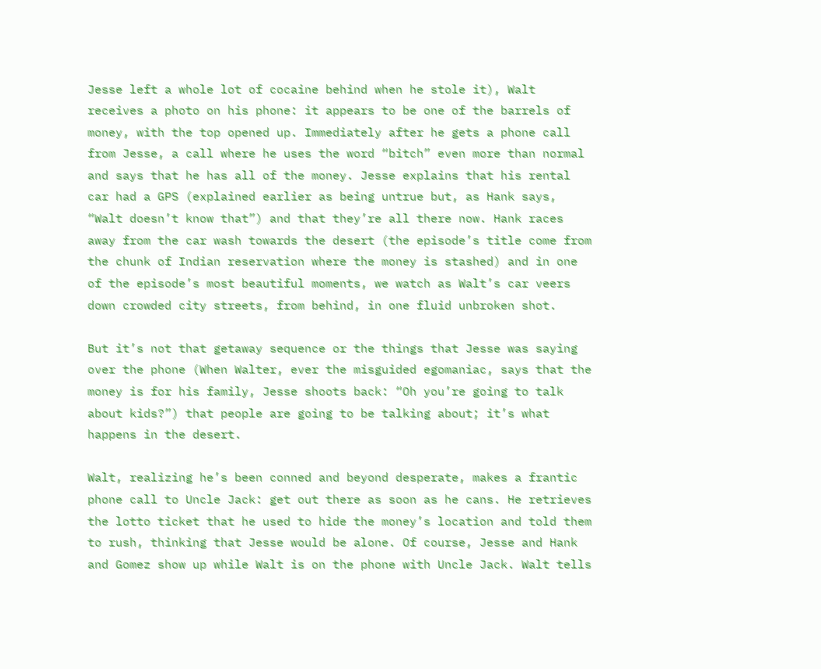Jesse left a whole lot of cocaine behind when he stole it), Walt receives a photo on his phone: it appears to be one of the barrels of money, with the top opened up. Immediately after he gets a phone call from Jesse, a call where he uses the word “bitch” even more than normal and says that he has all of the money. Jesse explains that his rental car had a GPS (explained earlier as being untrue but, as Hank says, “Walt doesn’t know that”) and that they’re all there now. Hank races away from the car wash towards the desert (the episode’s title come from the chunk of Indian reservation where the money is stashed) and in one of the episode’s most beautiful moments, we watch as Walt’s car veers down crowded city streets, from behind, in one fluid unbroken shot.

But it’s not that getaway sequence or the things that Jesse was saying over the phone (When Walter, ever the misguided egomaniac, says that the money is for his family, Jesse shoots back: “Oh you’re going to talk about kids?”) that people are going to be talking about; it’s what happens in the desert.

Walt, realizing he’s been conned and beyond desperate, makes a frantic phone call to Uncle Jack: get out there as soon as he cans. He retrieves the lotto ticket that he used to hide the money’s location and told them to rush, thinking that Jesse would be alone. Of course, Jesse and Hank and Gomez show up while Walt is on the phone with Uncle Jack. Walt tells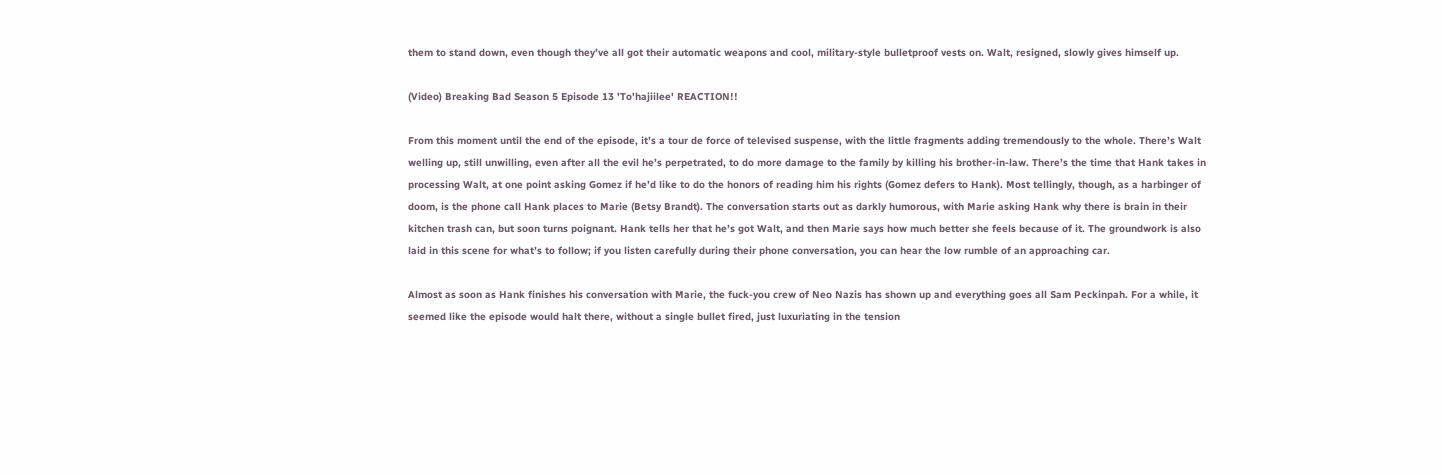them to stand down, even though they’ve all got their automatic weapons and cool, military-style bulletproof vests on. Walt, resigned, slowly gives himself up.

(Video) Breaking Bad Season 5 Episode 13 'To'hajiilee' REACTION!!

From this moment until the end of the episode, it’s a tour de force of televised suspense, with the little fragments adding tremendously to the whole. There’s Walt welling up, still unwilling, even after all the evil he’s perpetrated, to do more damage to the family by killing his brother-in-law. There’s the time that Hank takes in processing Walt, at one point asking Gomez if he’d like to do the honors of reading him his rights (Gomez defers to Hank). Most tellingly, though, as a harbinger of doom, is the phone call Hank places to Marie (Betsy Brandt). The conversation starts out as darkly humorous, with Marie asking Hank why there is brain in their kitchen trash can, but soon turns poignant. Hank tells her that he’s got Walt, and then Marie says how much better she feels because of it. The groundwork is also laid in this scene for what’s to follow; if you listen carefully during their phone conversation, you can hear the low rumble of an approaching car.

Almost as soon as Hank finishes his conversation with Marie, the fuck-you crew of Neo Nazis has shown up and everything goes all Sam Peckinpah. For a while, it seemed like the episode would halt there, without a single bullet fired, just luxuriating in the tension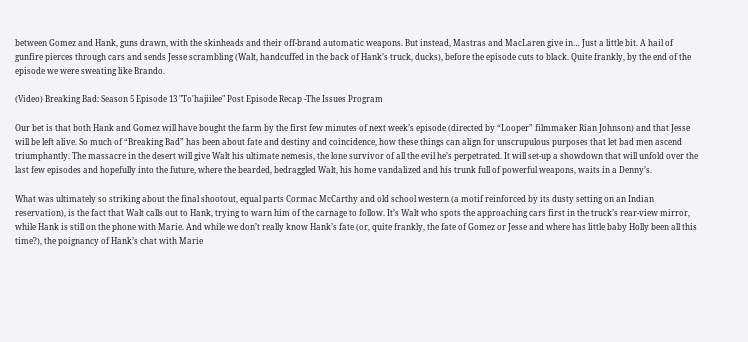between Gomez and Hank, guns drawn, with the skinheads and their off-brand automatic weapons. But instead, Mastras and MacLaren give in… Just a little bit. A hail of gunfire pierces through cars and sends Jesse scrambling (Walt, handcuffed in the back of Hank’s truck, ducks), before the episode cuts to black. Quite frankly, by the end of the episode we were sweating like Brando.

(Video) Breaking Bad: Season 5 Episode 13 "To'hajiilee" Post Episode Recap -The Issues Program

Our bet is that both Hank and Gomez will have bought the farm by the first few minutes of next week’s episode (directed by “Looper” filmmaker Rian Johnson) and that Jesse will be left alive. So much of “Breaking Bad” has been about fate and destiny and coincidence, how these things can align for unscrupulous purposes that let bad men ascend triumphantly. The massacre in the desert will give Walt his ultimate nemesis, the lone survivor of all the evil he’s perpetrated. It will set-up a showdown that will unfold over the last few episodes and hopefully into the future, where the bearded, bedraggled Walt, his home vandalized and his trunk full of powerful weapons, waits in a Denny’s.

What was ultimately so striking about the final shootout, equal parts Cormac McCarthy and old school western (a motif reinforced by its dusty setting on an Indian reservation), is the fact that Walt calls out to Hank, trying to warn him of the carnage to follow. It’s Walt who spots the approaching cars first in the truck’s rear-view mirror, while Hank is still on the phone with Marie. And while we don’t really know Hank’s fate (or, quite frankly, the fate of Gomez or Jesse and where has little baby Holly been all this time?), the poignancy of Hank’s chat with Marie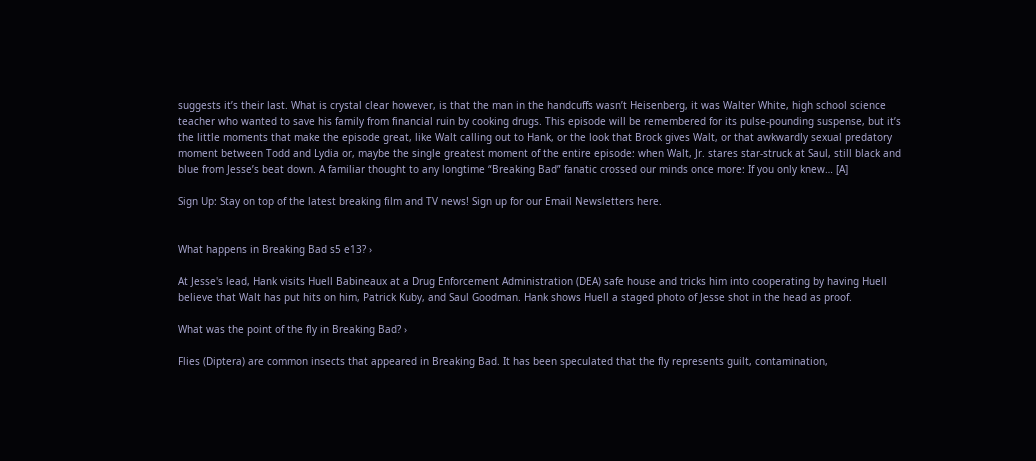suggests it’s their last. What is crystal clear however, is that the man in the handcuffs wasn’t Heisenberg, it was Walter White, high school science teacher who wanted to save his family from financial ruin by cooking drugs. This episode will be remembered for its pulse-pounding suspense, but it’s the little moments that make the episode great, like Walt calling out to Hank, or the look that Brock gives Walt, or that awkwardly sexual predatory moment between Todd and Lydia or, maybe the single greatest moment of the entire episode: when Walt, Jr. stares star-struck at Saul, still black and blue from Jesse’s beat down. A familiar thought to any longtime “Breaking Bad” fanatic crossed our minds once more: If you only knew… [A]

Sign Up: Stay on top of the latest breaking film and TV news! Sign up for our Email Newsletters here.


What happens in Breaking Bad s5 e13? ›

At Jesse's lead, Hank visits Huell Babineaux at a Drug Enforcement Administration (DEA) safe house and tricks him into cooperating by having Huell believe that Walt has put hits on him, Patrick Kuby, and Saul Goodman. Hank shows Huell a staged photo of Jesse shot in the head as proof.

What was the point of the fly in Breaking Bad? ›

Flies (Diptera) are common insects that appeared in Breaking Bad. It has been speculated that the fly represents guilt, contamination,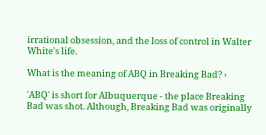irrational obsession, and the loss of control in Walter White's life.

What is the meaning of ABQ in Breaking Bad? ›

'ABQ' is short for Albuquerque - the place Breaking Bad was shot. Although, Breaking Bad was originally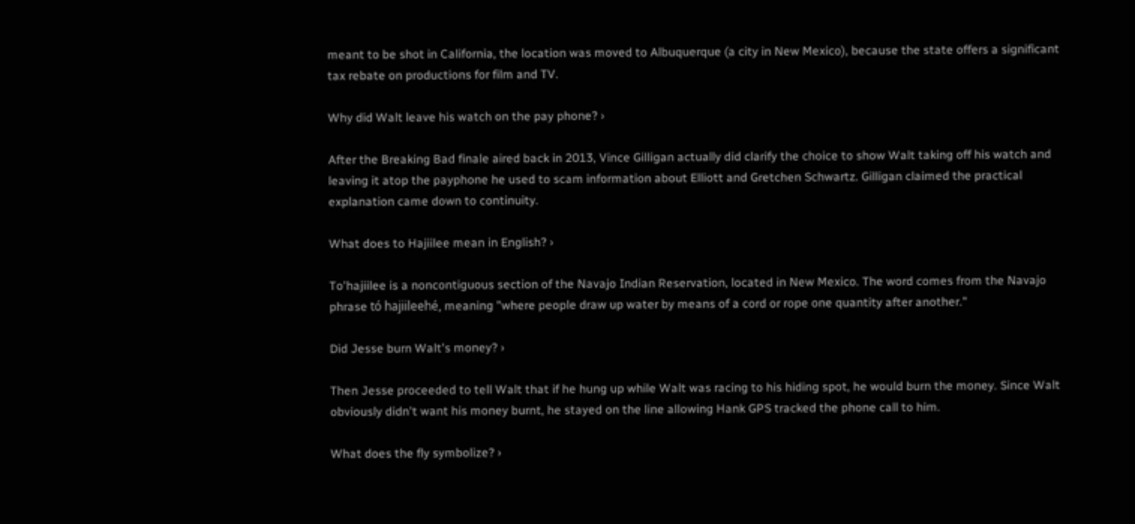meant to be shot in California, the location was moved to Albuquerque (a city in New Mexico), because the state offers a significant tax rebate on productions for film and TV.

Why did Walt leave his watch on the pay phone? ›

After the Breaking Bad finale aired back in 2013, Vince Gilligan actually did clarify the choice to show Walt taking off his watch and leaving it atop the payphone he used to scam information about Elliott and Gretchen Schwartz. Gilligan claimed the practical explanation came down to continuity.

What does to Hajiilee mean in English? ›

To'hajiilee is a noncontiguous section of the Navajo Indian Reservation, located in New Mexico. The word comes from the Navajo phrase tó hajiileehé, meaning "where people draw up water by means of a cord or rope one quantity after another."

Did Jesse burn Walt's money? ›

Then Jesse proceeded to tell Walt that if he hung up while Walt was racing to his hiding spot, he would burn the money. Since Walt obviously didn't want his money burnt, he stayed on the line allowing Hank GPS tracked the phone call to him.

What does the fly symbolize? ›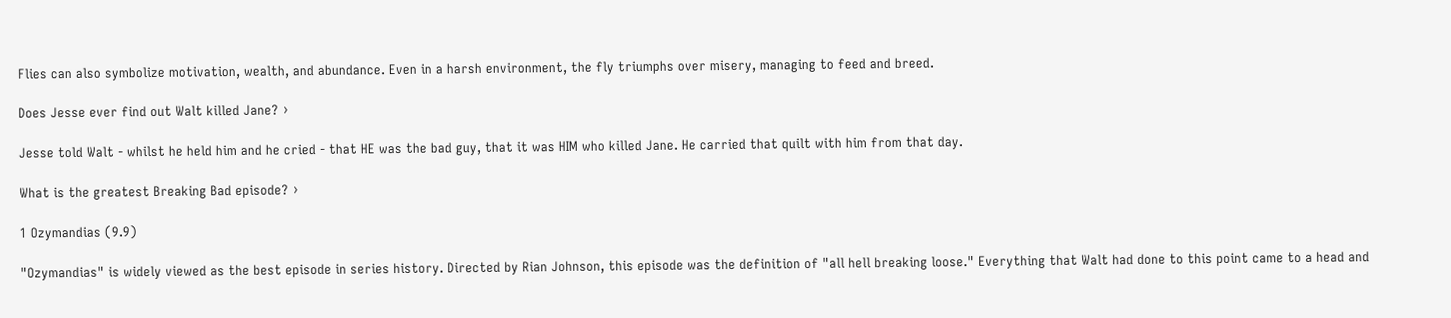Flies can also symbolize motivation, wealth, and abundance. Even in a harsh environment, the fly triumphs over misery, managing to feed and breed.

Does Jesse ever find out Walt killed Jane? ›

Jesse told Walt - whilst he held him and he cried - that HE was the bad guy, that it was HIM who killed Jane. He carried that quilt with him from that day.

What is the greatest Breaking Bad episode? ›

1 Ozymandias (9.9)

"Ozymandias" is widely viewed as the best episode in series history. Directed by Rian Johnson, this episode was the definition of "all hell breaking loose." Everything that Walt had done to this point came to a head and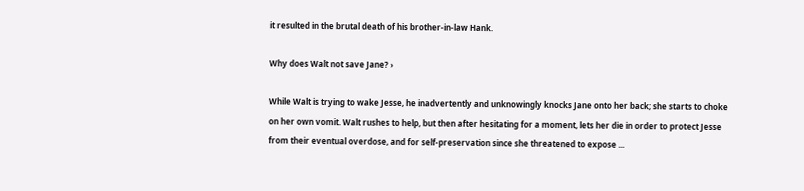it resulted in the brutal death of his brother-in-law Hank.

Why does Walt not save Jane? ›

While Walt is trying to wake Jesse, he inadvertently and unknowingly knocks Jane onto her back; she starts to choke on her own vomit. Walt rushes to help, but then after hesitating for a moment, lets her die in order to protect Jesse from their eventual overdose, and for self-preservation since she threatened to expose ...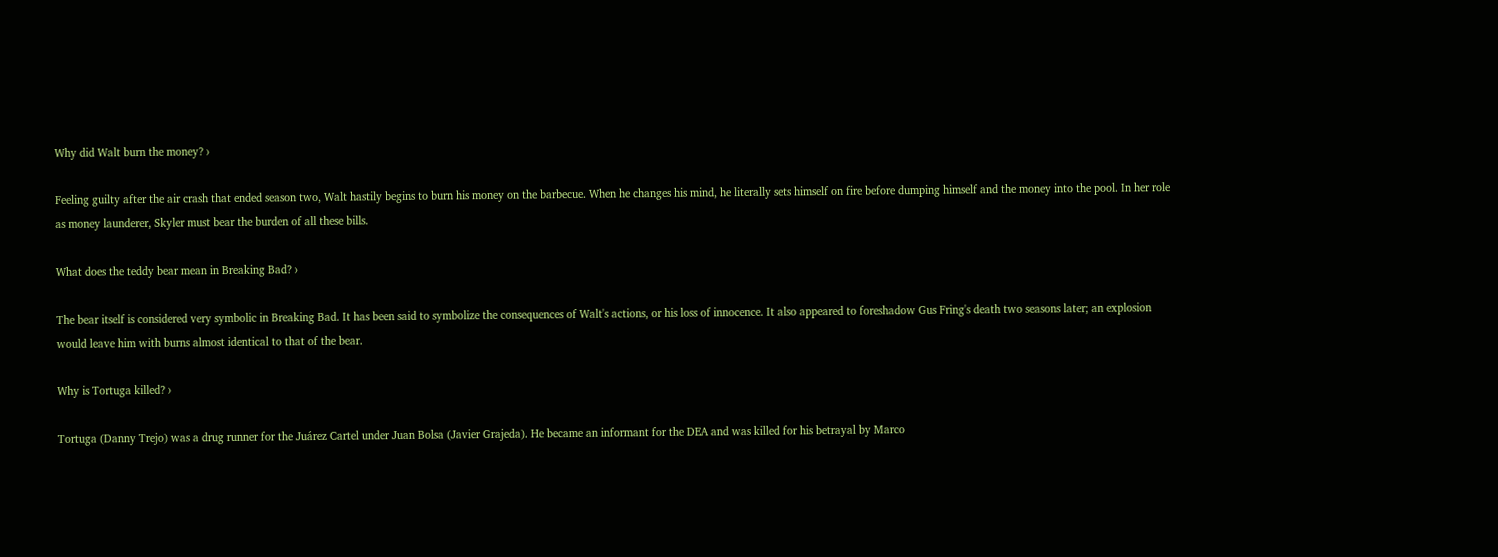Why did Walt burn the money? ›

Feeling guilty after the air crash that ended season two, Walt hastily begins to burn his money on the barbecue. When he changes his mind, he literally sets himself on fire before dumping himself and the money into the pool. In her role as money launderer, Skyler must bear the burden of all these bills.

What does the teddy bear mean in Breaking Bad? ›

The bear itself is considered very symbolic in Breaking Bad. It has been said to symbolize the consequences of Walt's actions, or his loss of innocence. It also appeared to foreshadow Gus Fring's death two seasons later; an explosion would leave him with burns almost identical to that of the bear.

Why is Tortuga killed? ›

Tortuga (Danny Trejo) was a drug runner for the Juárez Cartel under Juan Bolsa (Javier Grajeda). He became an informant for the DEA and was killed for his betrayal by Marco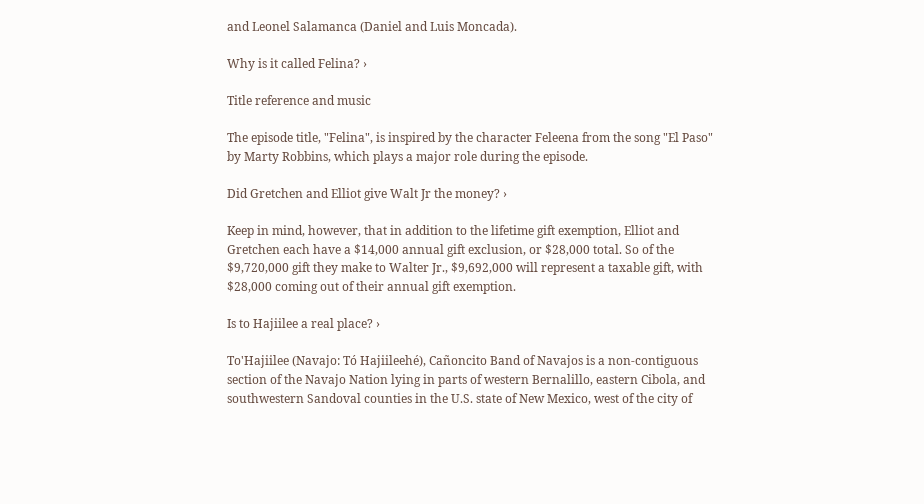and Leonel Salamanca (Daniel and Luis Moncada).

Why is it called Felina? ›

Title reference and music

The episode title, "Felina", is inspired by the character Feleena from the song "El Paso" by Marty Robbins, which plays a major role during the episode.

Did Gretchen and Elliot give Walt Jr the money? ›

Keep in mind, however, that in addition to the lifetime gift exemption, Elliot and Gretchen each have a $14,000 annual gift exclusion, or $28,000 total. So of the $9,720,000 gift they make to Walter Jr., $9,692,000 will represent a taxable gift, with $28,000 coming out of their annual gift exemption.

Is to Hajiilee a real place? ›

To'Hajiilee (Navajo: Tó Hajiileehé), Cañoncito Band of Navajos is a non-contiguous section of the Navajo Nation lying in parts of western Bernalillo, eastern Cibola, and southwestern Sandoval counties in the U.S. state of New Mexico, west of the city of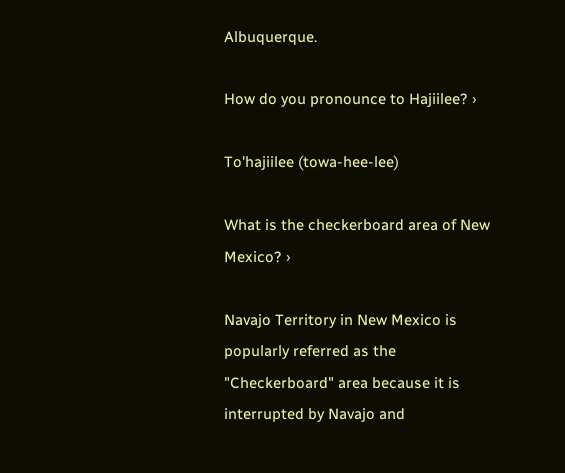Albuquerque.

How do you pronounce to Hajiilee? ›

To'hajiilee (towa-hee-lee)

What is the checkerboard area of New Mexico? ›

Navajo Territory in New Mexico is popularly referred as the "Checkerboard" area because it is interrupted by Navajo and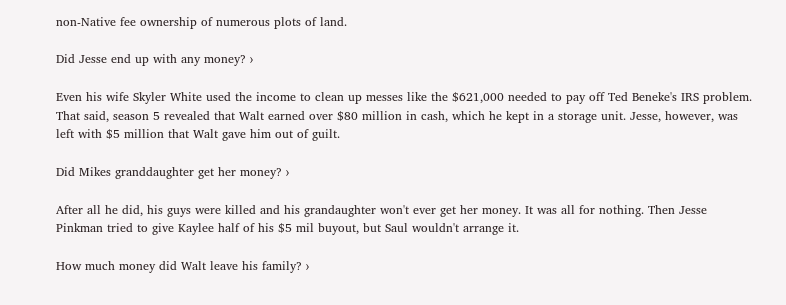non-Native fee ownership of numerous plots of land.

Did Jesse end up with any money? ›

Even his wife Skyler White used the income to clean up messes like the $621,000 needed to pay off Ted Beneke's IRS problem. That said, season 5 revealed that Walt earned over $80 million in cash, which he kept in a storage unit. Jesse, however, was left with $5 million that Walt gave him out of guilt.

Did Mikes granddaughter get her money? ›

After all he did, his guys were killed and his grandaughter won't ever get her money. It was all for nothing. Then Jesse Pinkman tried to give Kaylee half of his $5 mil buyout, but Saul wouldn't arrange it.

How much money did Walt leave his family? ›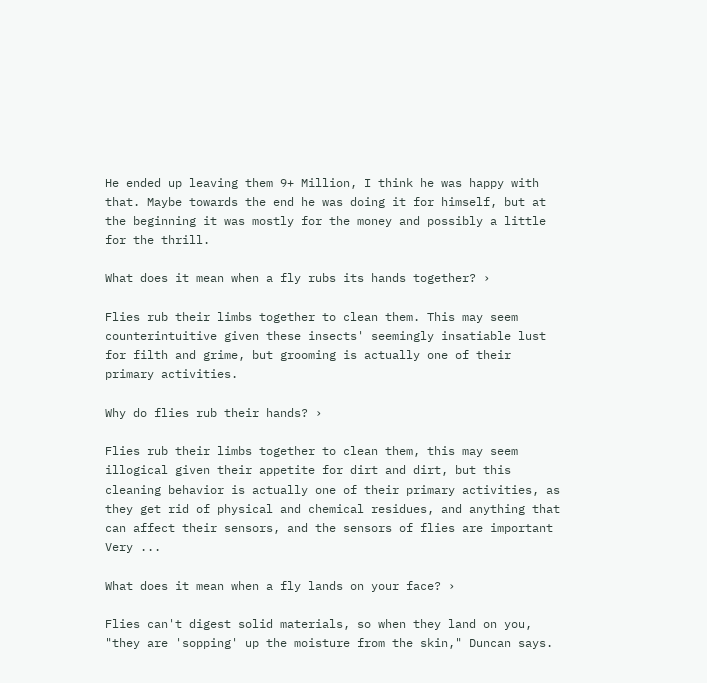He ended up leaving them 9+ Million, I think he was happy with that. Maybe towards the end he was doing it for himself, but at the beginning it was mostly for the money and possibly a little for the thrill.

What does it mean when a fly rubs its hands together? ›

Flies rub their limbs together to clean them. This may seem counterintuitive given these insects' seemingly insatiable lust for filth and grime, but grooming is actually one of their primary activities.

Why do flies rub their hands? ›

Flies rub their limbs together to clean them, this may seem illogical given their appetite for dirt and dirt, but this cleaning behavior is actually one of their primary activities, as they get rid of physical and chemical residues, and anything that can affect their sensors, and the sensors of flies are important Very ...

What does it mean when a fly lands on your face? ›

Flies can't digest solid materials, so when they land on you, "they are 'sopping' up the moisture from the skin," Duncan says.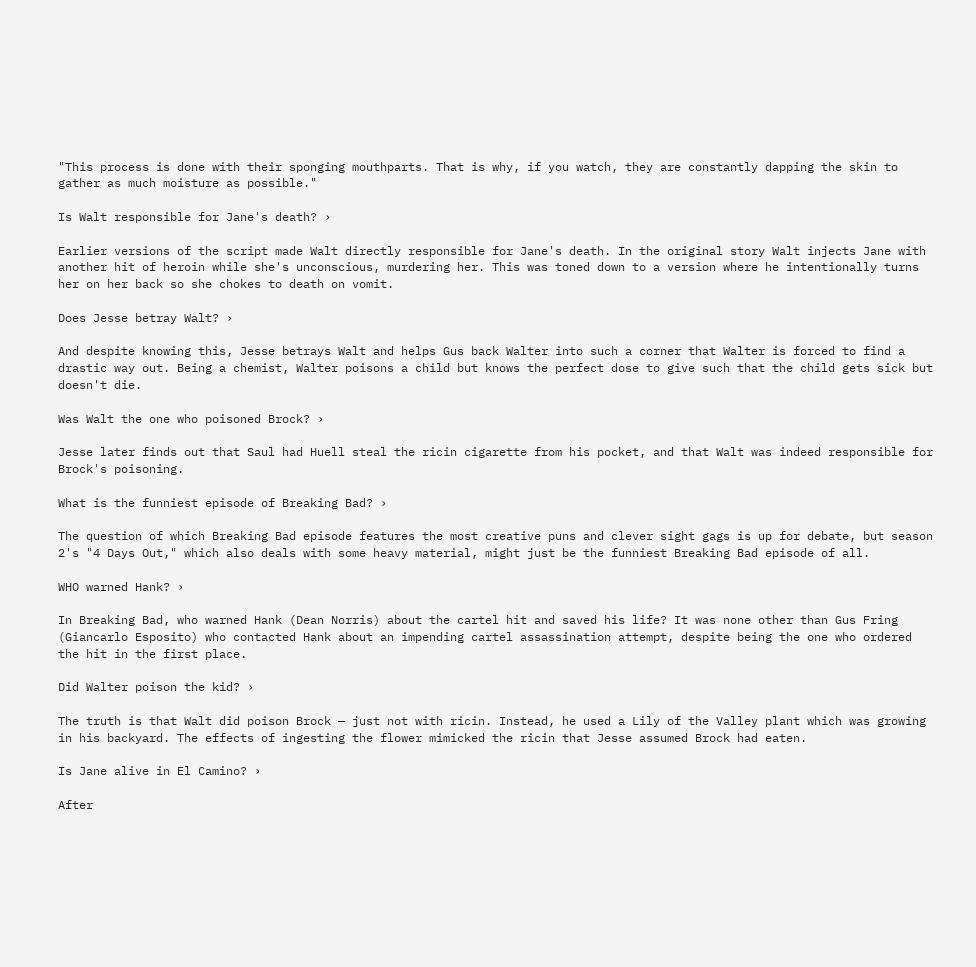"This process is done with their sponging mouthparts. That is why, if you watch, they are constantly dapping the skin to gather as much moisture as possible."

Is Walt responsible for Jane's death? ›

Earlier versions of the script made Walt directly responsible for Jane's death. In the original story Walt injects Jane with another hit of heroin while she's unconscious, murdering her. This was toned down to a version where he intentionally turns her on her back so she chokes to death on vomit.

Does Jesse betray Walt? ›

And despite knowing this, Jesse betrays Walt and helps Gus back Walter into such a corner that Walter is forced to find a drastic way out. Being a chemist, Walter poisons a child but knows the perfect dose to give such that the child gets sick but doesn't die.

Was Walt the one who poisoned Brock? ›

Jesse later finds out that Saul had Huell steal the ricin cigarette from his pocket, and that Walt was indeed responsible for Brock's poisoning.

What is the funniest episode of Breaking Bad? ›

The question of which Breaking Bad episode features the most creative puns and clever sight gags is up for debate, but season 2's "4 Days Out," which also deals with some heavy material, might just be the funniest Breaking Bad episode of all.

WHO warned Hank? ›

In Breaking Bad, who warned Hank (Dean Norris) about the cartel hit and saved his life? It was none other than Gus Fring (Giancarlo Esposito) who contacted Hank about an impending cartel assassination attempt, despite being the one who ordered the hit in the first place.

Did Walter poison the kid? ›

The truth is that Walt did poison Brock — just not with ricin. Instead, he used a Lily of the Valley plant which was growing in his backyard. The effects of ingesting the flower mimicked the ricin that Jesse assumed Brock had eaten.

Is Jane alive in El Camino? ›

After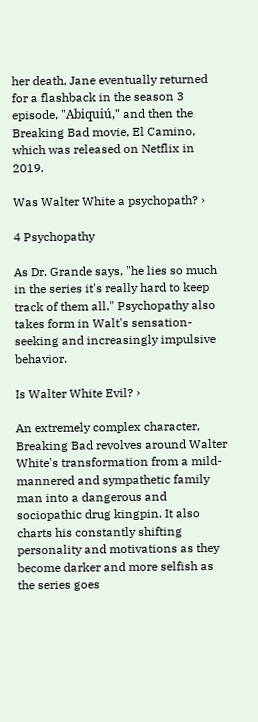her death, Jane eventually returned for a flashback in the season 3 episode, "Abiquiú," and then the Breaking Bad movie, El Camino, which was released on Netflix in 2019.

Was Walter White a psychopath? ›

4 Psychopathy

As Dr. Grande says, "he lies so much in the series it's really hard to keep track of them all." Psychopathy also takes form in Walt's sensation-seeking and increasingly impulsive behavior.

Is Walter White Evil? ›

An extremely complex character, Breaking Bad revolves around Walter White's transformation from a mild-mannered and sympathetic family man into a dangerous and sociopathic drug kingpin. It also charts his constantly shifting personality and motivations as they become darker and more selfish as the series goes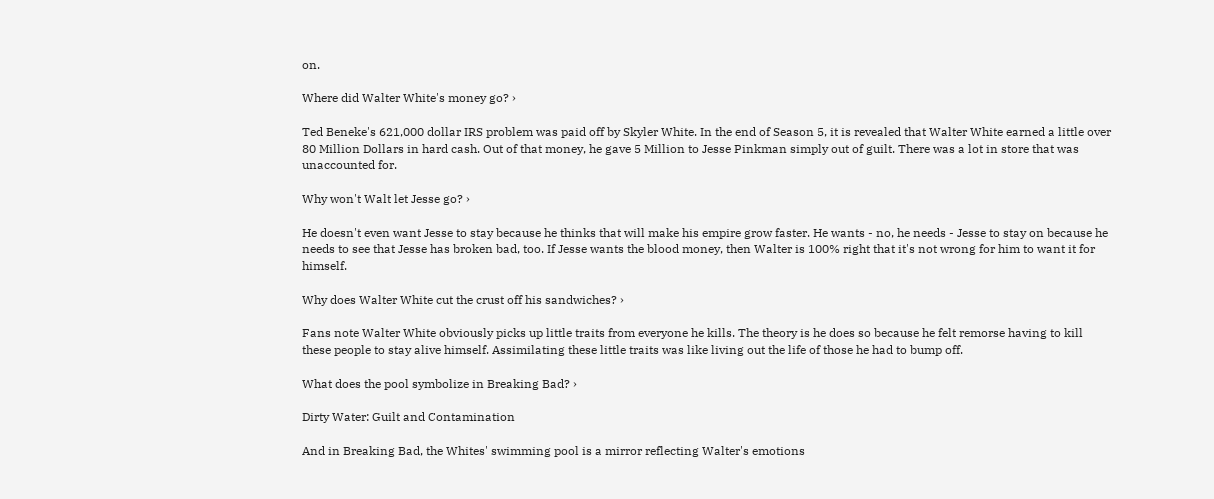on.

Where did Walter White's money go? ›

Ted Beneke's 621,000 dollar IRS problem was paid off by Skyler White. In the end of Season 5, it is revealed that Walter White earned a little over 80 Million Dollars in hard cash. Out of that money, he gave 5 Million to Jesse Pinkman simply out of guilt. There was a lot in store that was unaccounted for.

Why won't Walt let Jesse go? ›

He doesn't even want Jesse to stay because he thinks that will make his empire grow faster. He wants - no, he needs - Jesse to stay on because he needs to see that Jesse has broken bad, too. If Jesse wants the blood money, then Walter is 100% right that it's not wrong for him to want it for himself.

Why does Walter White cut the crust off his sandwiches? ›

Fans note Walter White obviously picks up little traits from everyone he kills. The theory is he does so because he felt remorse having to kill these people to stay alive himself. Assimilating these little traits was like living out the life of those he had to bump off.

What does the pool symbolize in Breaking Bad? ›

Dirty Water: Guilt and Contamination

And in Breaking Bad, the Whites' swimming pool is a mirror reflecting Walter's emotions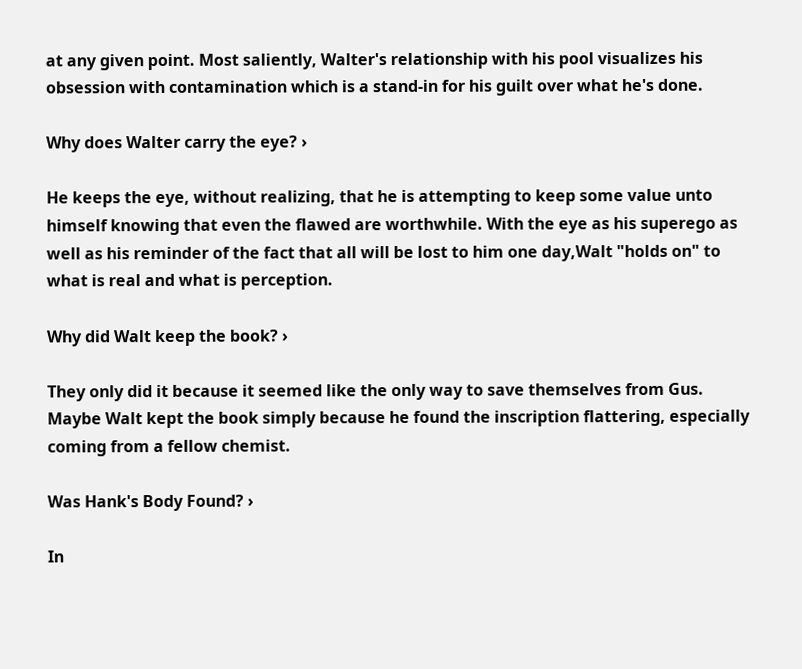at any given point. Most saliently, Walter's relationship with his pool visualizes his obsession with contamination which is a stand-in for his guilt over what he's done.

Why does Walter carry the eye? ›

He keeps the eye, without realizing, that he is attempting to keep some value unto himself knowing that even the flawed are worthwhile. With the eye as his superego as well as his reminder of the fact that all will be lost to him one day,Walt "holds on" to what is real and what is perception.

Why did Walt keep the book? ›

They only did it because it seemed like the only way to save themselves from Gus. Maybe Walt kept the book simply because he found the inscription flattering, especially coming from a fellow chemist.

Was Hank's Body Found? ›

In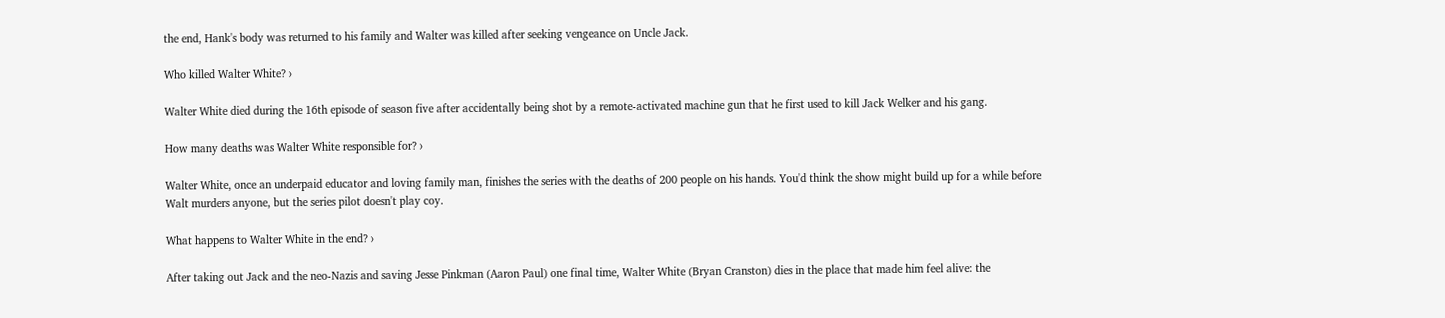the end, Hank's body was returned to his family and Walter was killed after seeking vengeance on Uncle Jack.

Who killed Walter White? ›

Walter White died during the 16th episode of season five after accidentally being shot by a remote-activated machine gun that he first used to kill Jack Welker and his gang.

How many deaths was Walter White responsible for? ›

Walter White, once an underpaid educator and loving family man, finishes the series with the deaths of 200 people on his hands. You'd think the show might build up for a while before Walt murders anyone, but the series pilot doesn't play coy.

What happens to Walter White in the end? ›

After taking out Jack and the neo-Nazis and saving Jesse Pinkman (Aaron Paul) one final time, Walter White (Bryan Cranston) dies in the place that made him feel alive: the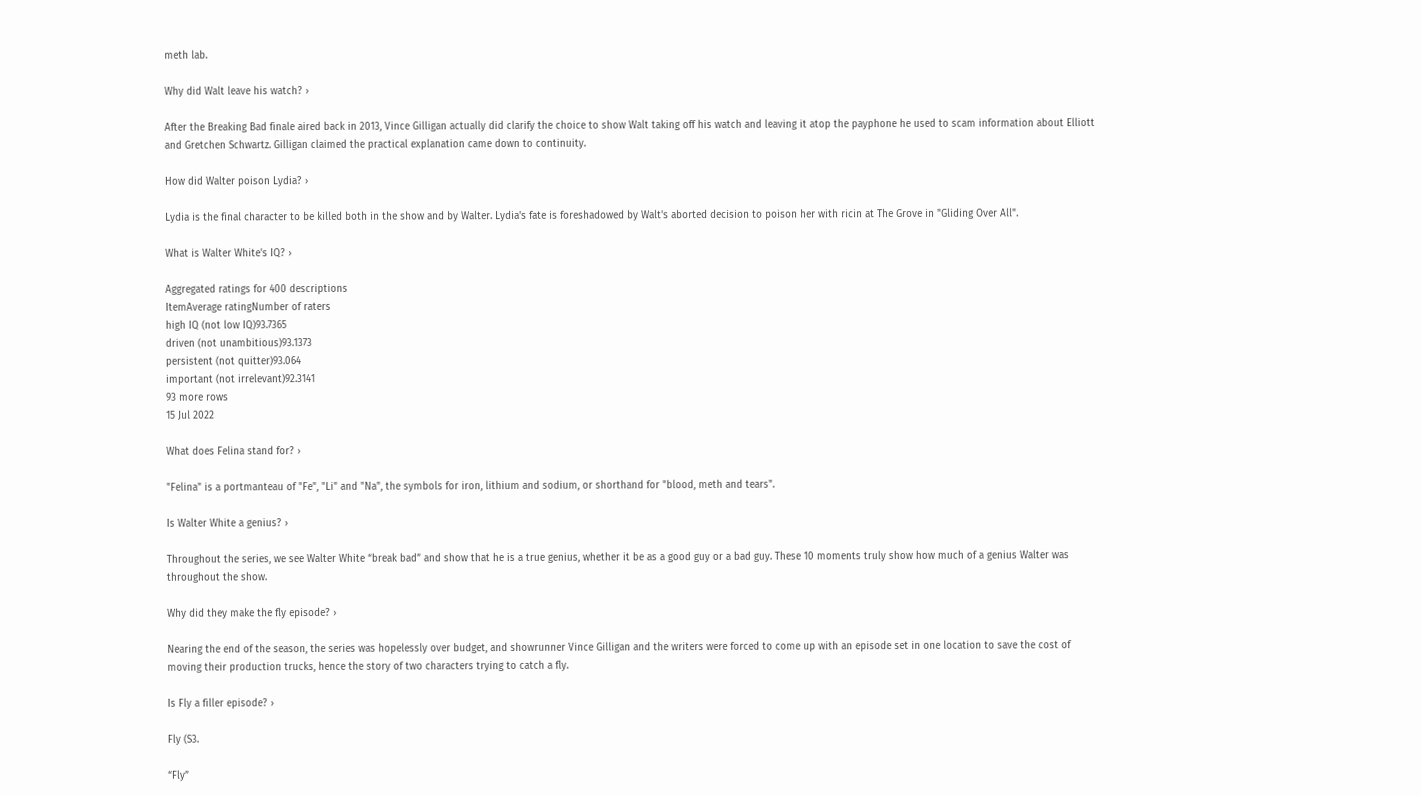meth lab.

Why did Walt leave his watch? ›

After the Breaking Bad finale aired back in 2013, Vince Gilligan actually did clarify the choice to show Walt taking off his watch and leaving it atop the payphone he used to scam information about Elliott and Gretchen Schwartz. Gilligan claimed the practical explanation came down to continuity.

How did Walter poison Lydia? ›

Lydia is the final character to be killed both in the show and by Walter. Lydia's fate is foreshadowed by Walt's aborted decision to poison her with ricin at The Grove in "Gliding Over All".

What is Walter White's IQ? ›

Aggregated ratings for 400 descriptions
ItemAverage ratingNumber of raters
high IQ (not low IQ)93.7365
driven (not unambitious)93.1373
persistent (not quitter)93.064
important (not irrelevant)92.3141
93 more rows
15 Jul 2022

What does Felina stand for? ›

"Felina" is a portmanteau of "Fe", "Li" and "Na", the symbols for iron, lithium and sodium, or shorthand for "blood, meth and tears".

Is Walter White a genius? ›

Throughout the series, we see Walter White “break bad” and show that he is a true genius, whether it be as a good guy or a bad guy. These 10 moments truly show how much of a genius Walter was throughout the show.

Why did they make the fly episode? ›

Nearing the end of the season, the series was hopelessly over budget, and showrunner Vince Gilligan and the writers were forced to come up with an episode set in one location to save the cost of moving their production trucks, hence the story of two characters trying to catch a fly.

Is Fly a filler episode? ›

Fly (S3.

“Fly”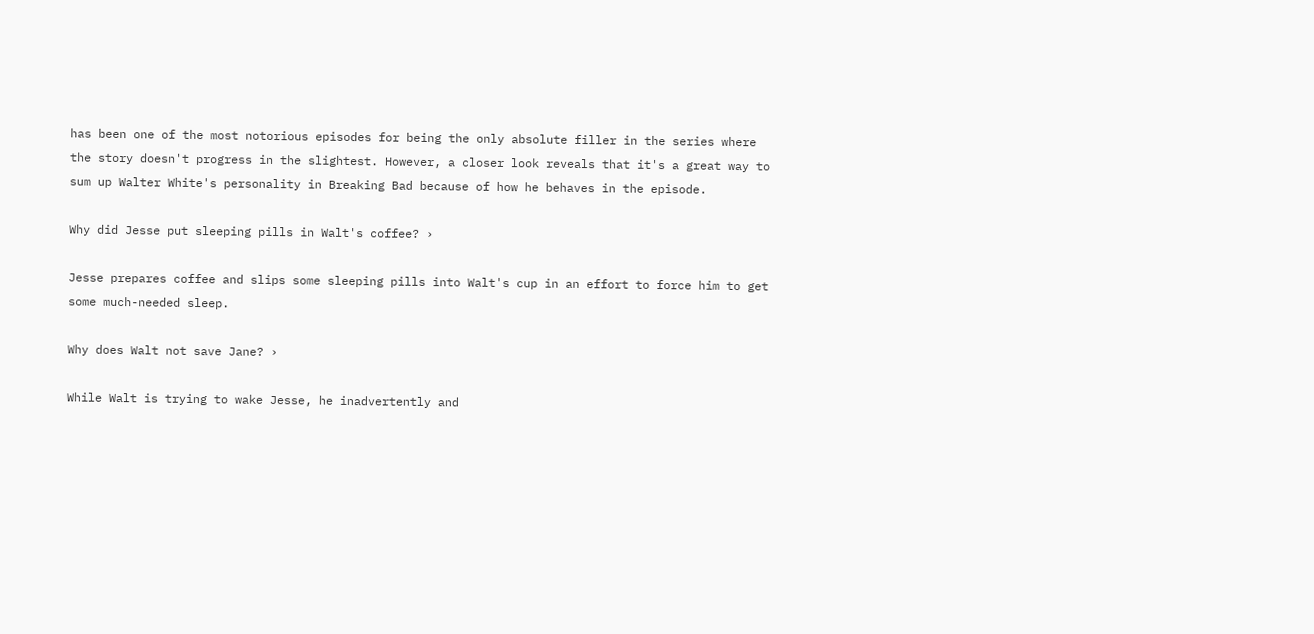has been one of the most notorious episodes for being the only absolute filler in the series where the story doesn't progress in the slightest. However, a closer look reveals that it's a great way to sum up Walter White's personality in Breaking Bad because of how he behaves in the episode.

Why did Jesse put sleeping pills in Walt's coffee? ›

Jesse prepares coffee and slips some sleeping pills into Walt's cup in an effort to force him to get some much-needed sleep.

Why does Walt not save Jane? ›

While Walt is trying to wake Jesse, he inadvertently and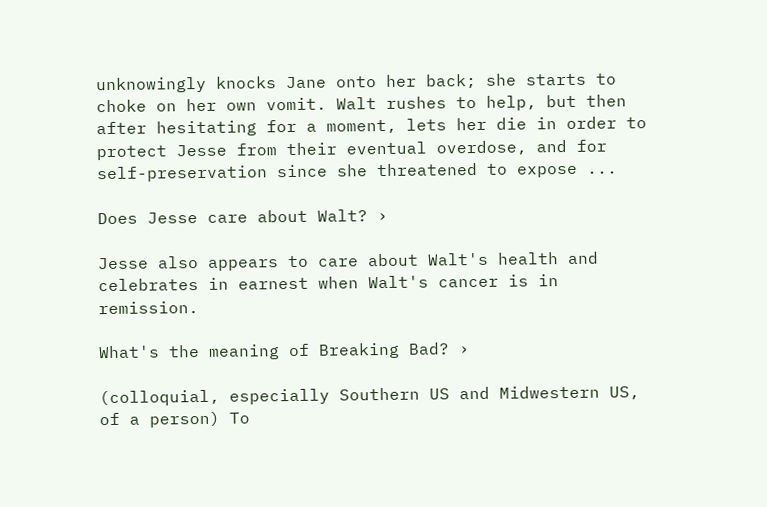unknowingly knocks Jane onto her back; she starts to choke on her own vomit. Walt rushes to help, but then after hesitating for a moment, lets her die in order to protect Jesse from their eventual overdose, and for self-preservation since she threatened to expose ...

Does Jesse care about Walt? ›

Jesse also appears to care about Walt's health and celebrates in earnest when Walt's cancer is in remission.

What's the meaning of Breaking Bad? ›

(colloquial, especially Southern US and Midwestern US, of a person) To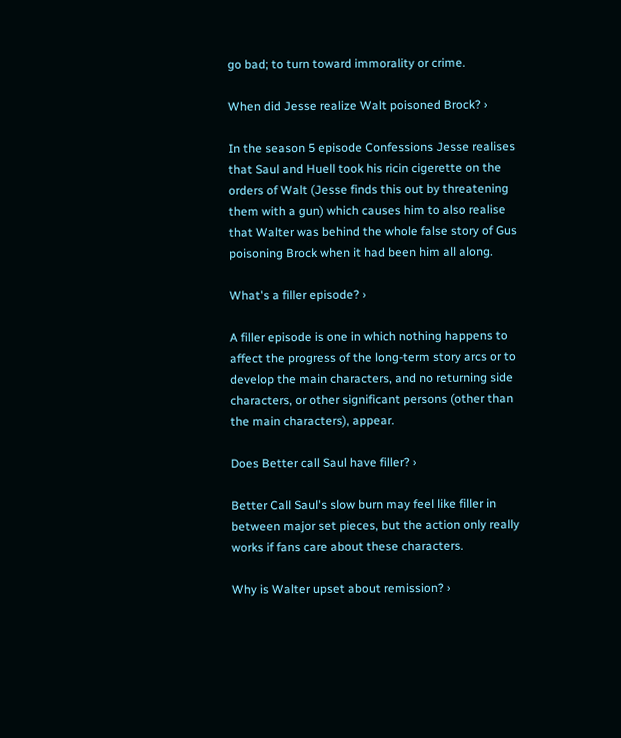go bad; to turn toward immorality or crime.

When did Jesse realize Walt poisoned Brock? ›

In the season 5 episode Confessions Jesse realises that Saul and Huell took his ricin cigerette on the orders of Walt (Jesse finds this out by threatening them with a gun) which causes him to also realise that Walter was behind the whole false story of Gus poisoning Brock when it had been him all along.

What's a filler episode? ›

A filler episode is one in which nothing happens to affect the progress of the long-term story arcs or to develop the main characters, and no returning side characters, or other significant persons (other than the main characters), appear.

Does Better call Saul have filler? ›

Better Call Saul's slow burn may feel like filler in between major set pieces, but the action only really works if fans care about these characters.

Why is Walter upset about remission? ›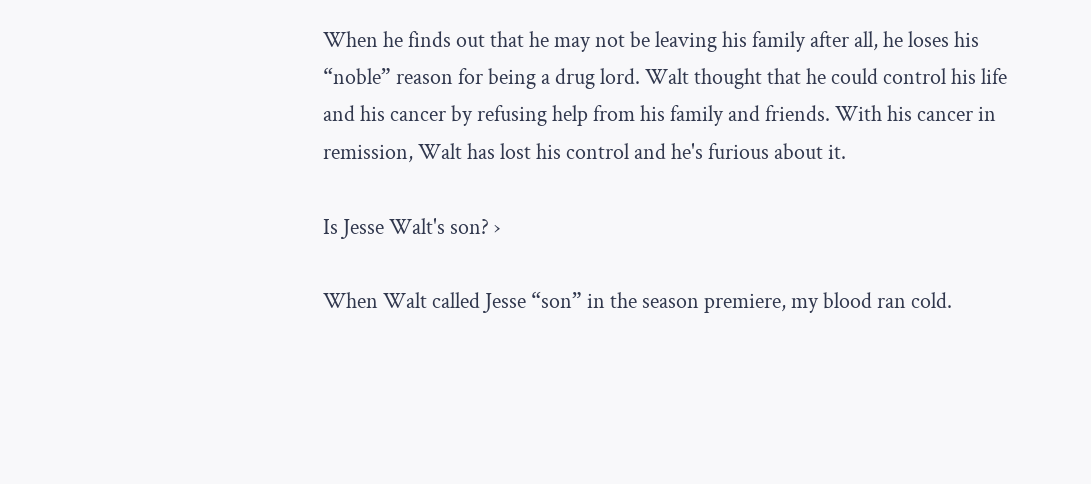When he finds out that he may not be leaving his family after all, he loses his “noble” reason for being a drug lord. Walt thought that he could control his life and his cancer by refusing help from his family and friends. With his cancer in remission, Walt has lost his control and he's furious about it.

Is Jesse Walt's son? ›

When Walt called Jesse “son” in the season premiere, my blood ran cold.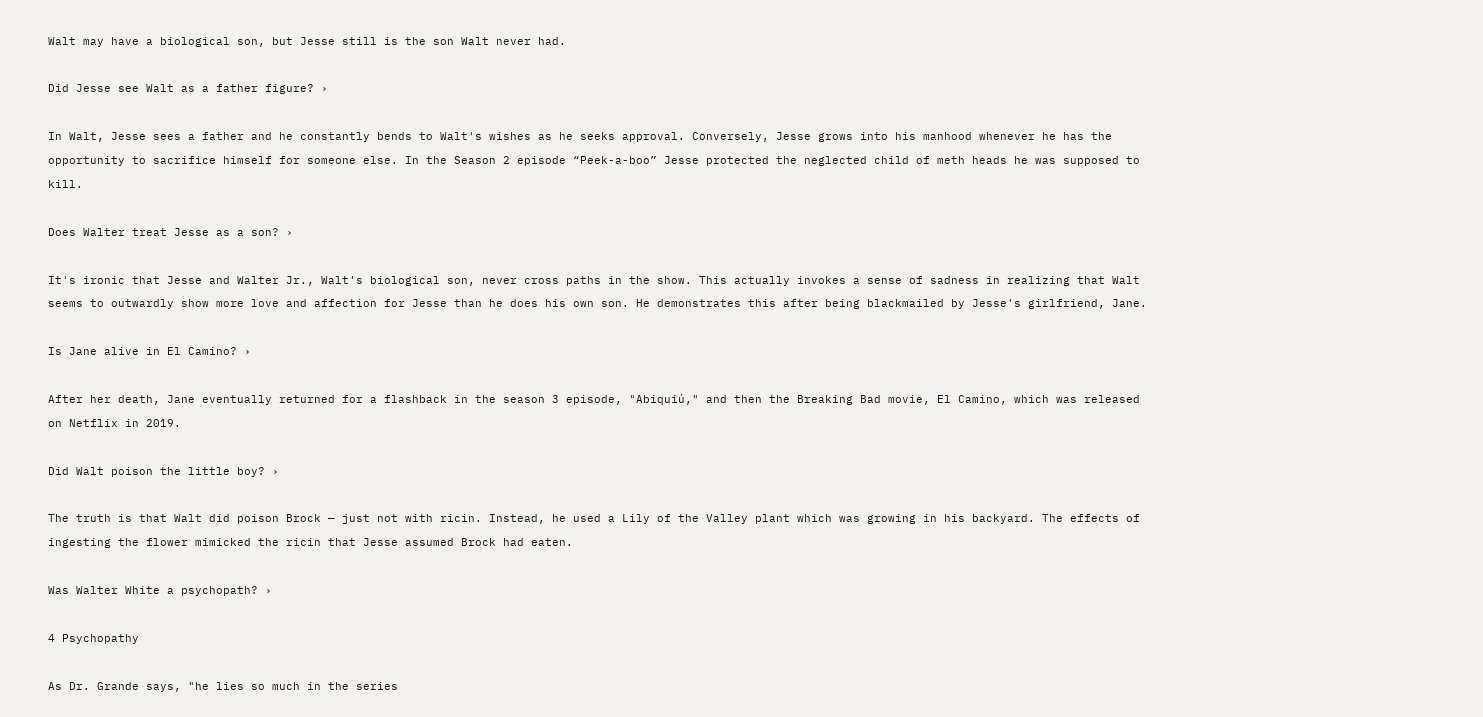Walt may have a biological son, but Jesse still is the son Walt never had.

Did Jesse see Walt as a father figure? ›

In Walt, Jesse sees a father and he constantly bends to Walt's wishes as he seeks approval. Conversely, Jesse grows into his manhood whenever he has the opportunity to sacrifice himself for someone else. In the Season 2 episode “Peek-a-boo” Jesse protected the neglected child of meth heads he was supposed to kill.

Does Walter treat Jesse as a son? ›

It's ironic that Jesse and Walter Jr., Walt's biological son, never cross paths in the show. This actually invokes a sense of sadness in realizing that Walt seems to outwardly show more love and affection for Jesse than he does his own son. He demonstrates this after being blackmailed by Jesse's girlfriend, Jane.

Is Jane alive in El Camino? ›

After her death, Jane eventually returned for a flashback in the season 3 episode, "Abiquiú," and then the Breaking Bad movie, El Camino, which was released on Netflix in 2019.

Did Walt poison the little boy? ›

The truth is that Walt did poison Brock — just not with ricin. Instead, he used a Lily of the Valley plant which was growing in his backyard. The effects of ingesting the flower mimicked the ricin that Jesse assumed Brock had eaten.

Was Walter White a psychopath? ›

4 Psychopathy

As Dr. Grande says, "he lies so much in the series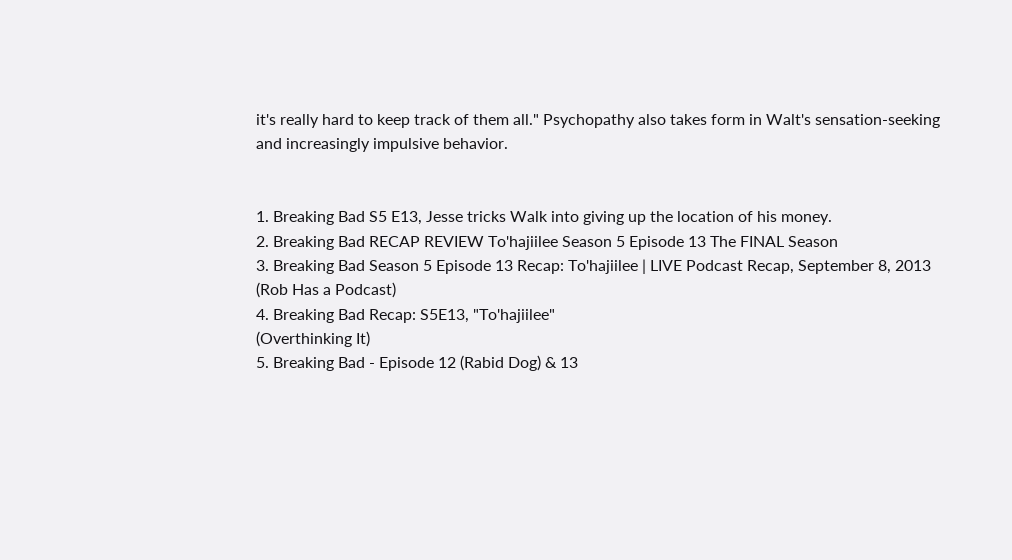it's really hard to keep track of them all." Psychopathy also takes form in Walt's sensation-seeking and increasingly impulsive behavior.


1. Breaking Bad S5 E13, Jesse tricks Walk into giving up the location of his money.
2. Breaking Bad RECAP REVIEW To'hajiilee Season 5 Episode 13 The FINAL Season
3. Breaking Bad Season 5 Episode 13 Recap: To'hajiilee | LIVE Podcast Recap, September 8, 2013
(Rob Has a Podcast)
4. Breaking Bad Recap: S5E13, "To'hajiilee"
(Overthinking It)
5. Breaking Bad - Episode 12 (Rabid Dog) & 13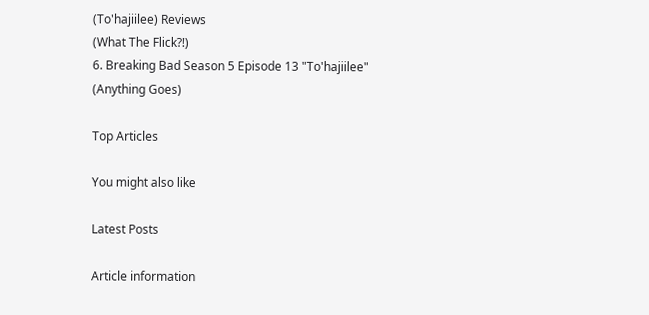(To'hajiilee) Reviews
(What The Flick?!)
6. Breaking Bad Season 5 Episode 13 "To'hajiilee"
(Anything Goes)

Top Articles

You might also like

Latest Posts

Article information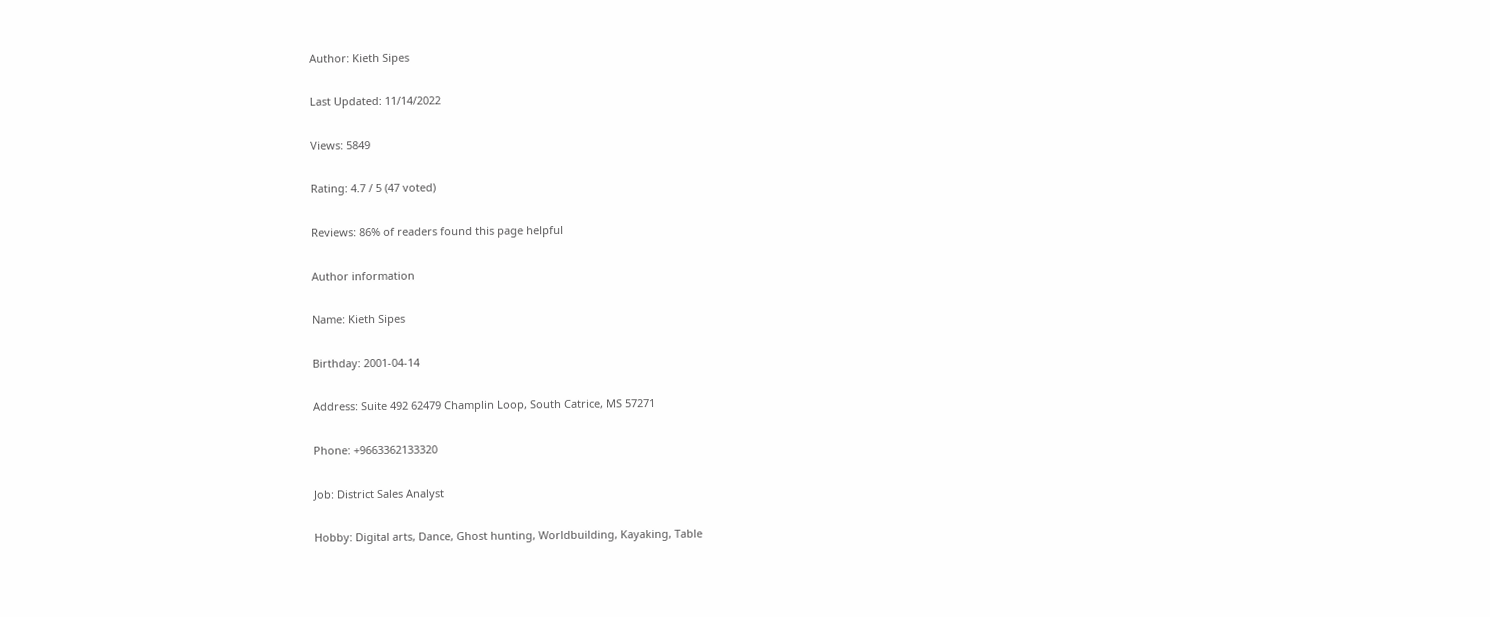Author: Kieth Sipes

Last Updated: 11/14/2022

Views: 5849

Rating: 4.7 / 5 (47 voted)

Reviews: 86% of readers found this page helpful

Author information

Name: Kieth Sipes

Birthday: 2001-04-14

Address: Suite 492 62479 Champlin Loop, South Catrice, MS 57271

Phone: +9663362133320

Job: District Sales Analyst

Hobby: Digital arts, Dance, Ghost hunting, Worldbuilding, Kayaking, Table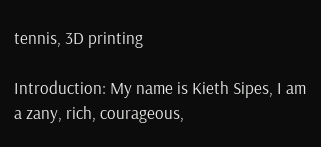tennis, 3D printing

Introduction: My name is Kieth Sipes, I am a zany, rich, courageous,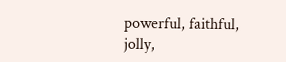powerful, faithful, jolly,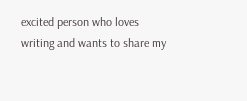excited person who loves writing and wants to share my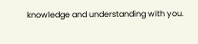knowledge and understanding with you.